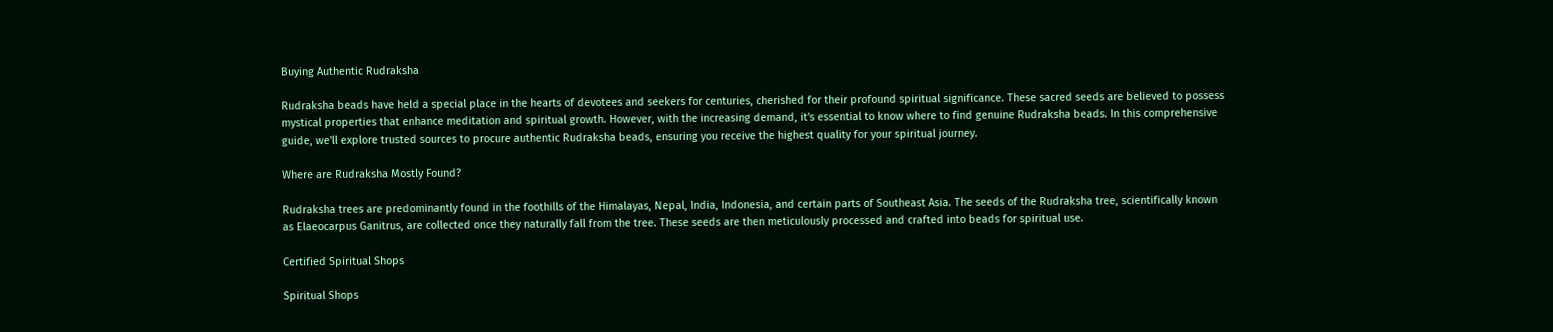Buying Authentic Rudraksha

Rudraksha beads have held a special place in the hearts of devotees and seekers for centuries, cherished for their profound spiritual significance. These sacred seeds are believed to possess mystical properties that enhance meditation and spiritual growth. However, with the increasing demand, it's essential to know where to find genuine Rudraksha beads. In this comprehensive guide, we'll explore trusted sources to procure authentic Rudraksha beads, ensuring you receive the highest quality for your spiritual journey.

Where are Rudraksha Mostly Found?

Rudraksha trees are predominantly found in the foothills of the Himalayas, Nepal, India, Indonesia, and certain parts of Southeast Asia. The seeds of the Rudraksha tree, scientifically known as Elaeocarpus Ganitrus, are collected once they naturally fall from the tree. These seeds are then meticulously processed and crafted into beads for spiritual use.

Certified Spiritual Shops

Spiritual Shops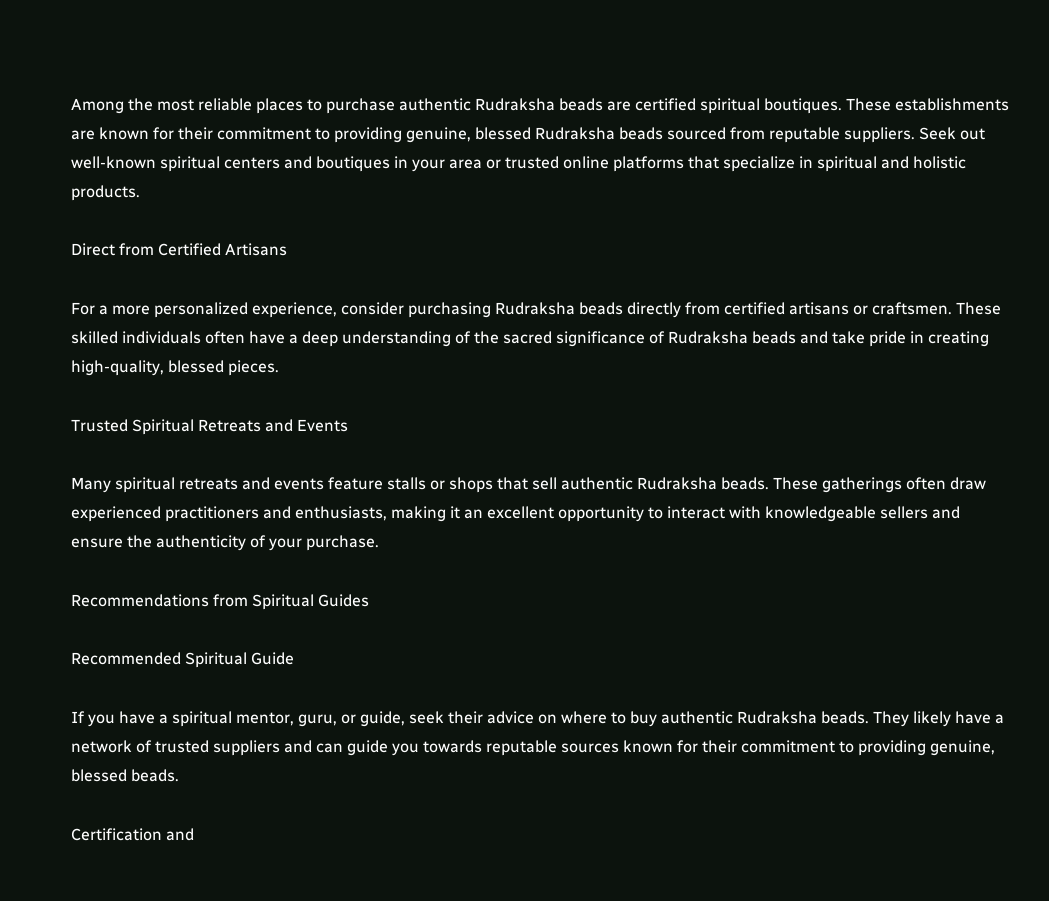Among the most reliable places to purchase authentic Rudraksha beads are certified spiritual boutiques. These establishments are known for their commitment to providing genuine, blessed Rudraksha beads sourced from reputable suppliers. Seek out well-known spiritual centers and boutiques in your area or trusted online platforms that specialize in spiritual and holistic products.

Direct from Certified Artisans

For a more personalized experience, consider purchasing Rudraksha beads directly from certified artisans or craftsmen. These skilled individuals often have a deep understanding of the sacred significance of Rudraksha beads and take pride in creating high-quality, blessed pieces.

Trusted Spiritual Retreats and Events

Many spiritual retreats and events feature stalls or shops that sell authentic Rudraksha beads. These gatherings often draw experienced practitioners and enthusiasts, making it an excellent opportunity to interact with knowledgeable sellers and ensure the authenticity of your purchase.

Recommendations from Spiritual Guides

Recommended Spiritual Guide

If you have a spiritual mentor, guru, or guide, seek their advice on where to buy authentic Rudraksha beads. They likely have a network of trusted suppliers and can guide you towards reputable sources known for their commitment to providing genuine, blessed beads.

Certification and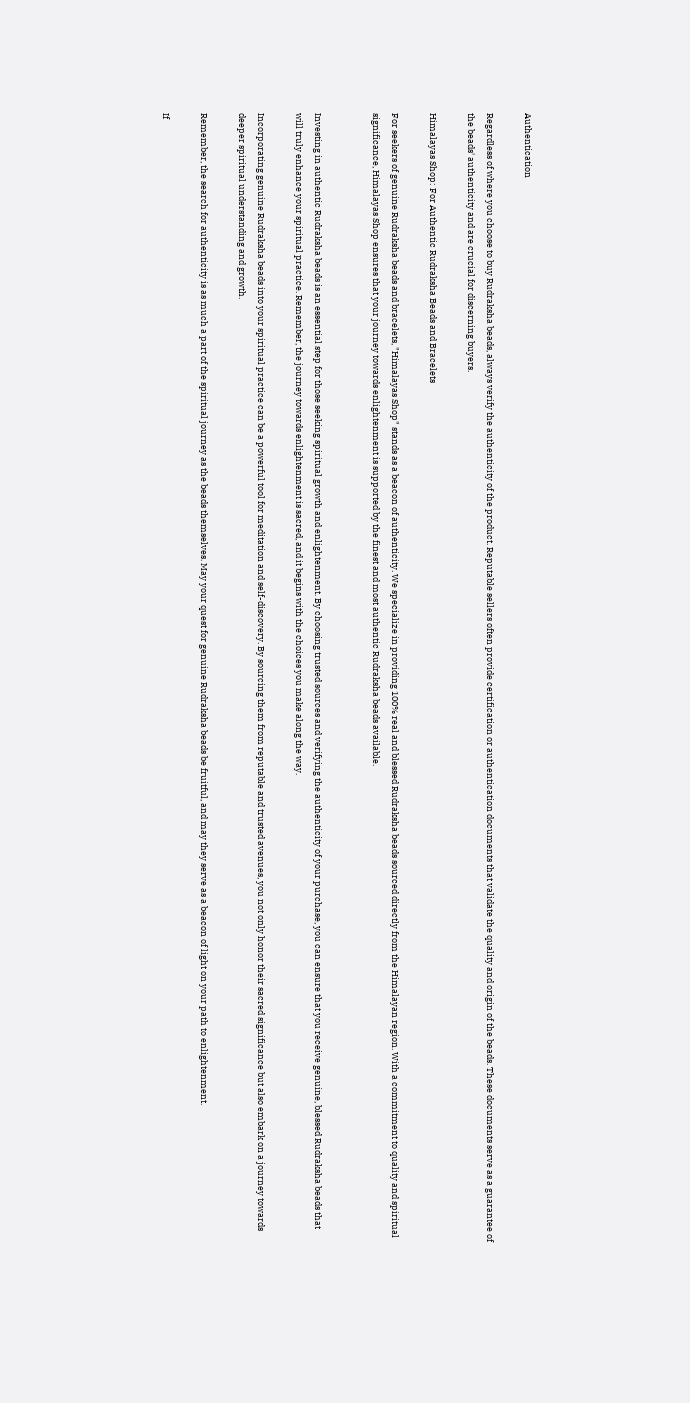Authentication

Regardless of where you choose to buy Rudraksha beads, always verify the authenticity of the product. Reputable sellers often provide certification or authentication documents that validate the quality and origin of the beads. These documents serve as a guarantee of the beads' authenticity and are crucial for discerning buyers.

Himalayas Shop: For Authentic Rudraksha Beads and Bracelets

For seekers of genuine Rudraksha beads and bracelets, "Himalayas Shop" stands as a beacon of authenticity. We specialize in providing 100% real and blessed Rudraksha beads sourced directly from the Himalayan region. With a commitment to quality and spiritual significance, Himalayas Shop ensures that your journey towards enlightenment is supported by the finest and most authentic Rudraksha beads available.


Investing in authentic Rudraksha beads is an essential step for those seeking spiritual growth and enlightenment. By choosing trusted sources and verifying the authenticity of your purchase, you can ensure that you receive genuine, blessed Rudraksha beads that will truly enhance your spiritual practice. Remember, the journey towards enlightenment is sacred, and it begins with the choices you make along the way.

Incorporating genuine Rudraksha beads into your spiritual practice can be a powerful tool for meditation and self-discovery. By sourcing them from reputable and trusted avenues, you not only honor their sacred significance but also embark on a journey towards deeper spiritual understanding and growth.

Remember, the search for authenticity is as much a part of the spiritual journey as the beads themselves. May your quest for genuine Rudraksha beads be fruitful, and may they serve as a beacon of light on your path to enlightenment.

If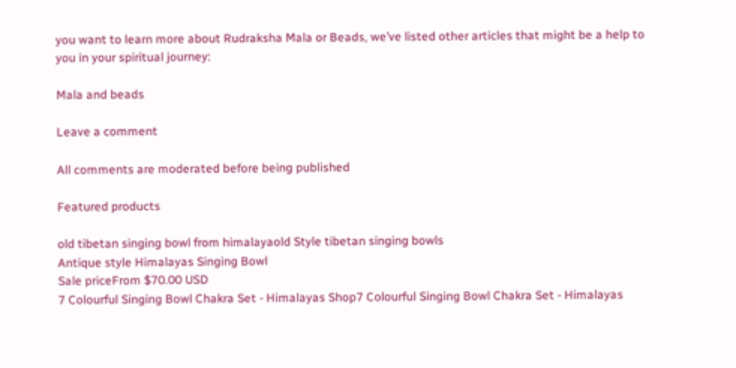you want to learn more about Rudraksha Mala or Beads, we’ve listed other articles that might be a help to you in your spiritual journey:

Mala and beads

Leave a comment

All comments are moderated before being published

Featured products

old tibetan singing bowl from himalayaold Style tibetan singing bowls
Antique style Himalayas Singing Bowl
Sale priceFrom $70.00 USD
7 Colourful Singing Bowl Chakra Set - Himalayas Shop7 Colourful Singing Bowl Chakra Set - Himalayas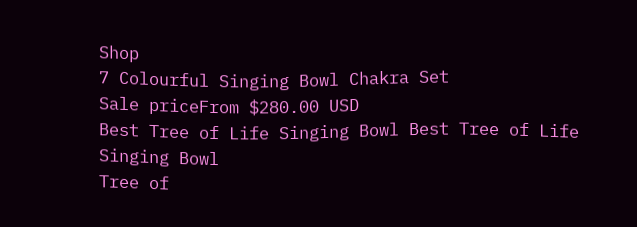Shop
7 Colourful Singing Bowl Chakra Set
Sale priceFrom $280.00 USD
Best Tree of Life Singing Bowl Best Tree of Life Singing Bowl
Tree of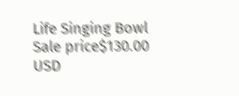Life Singing Bowl
Sale price$130.00 USD